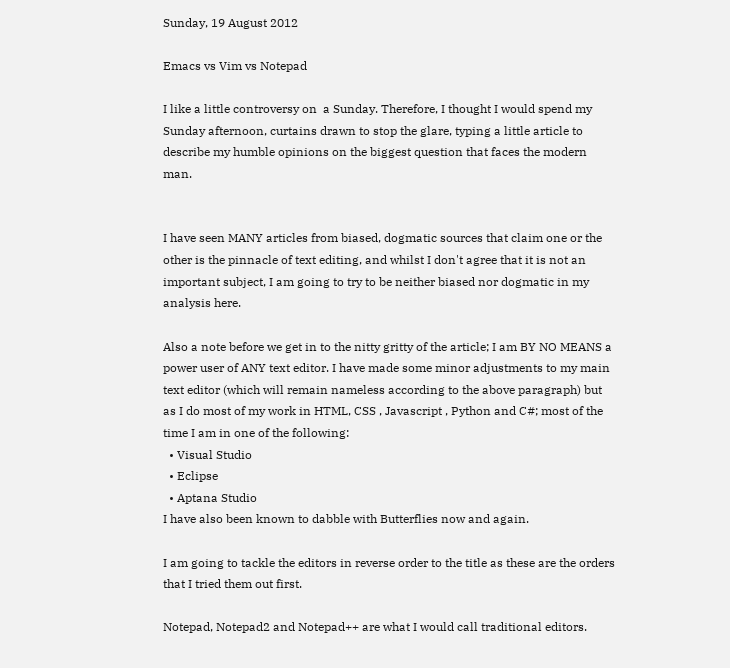Sunday, 19 August 2012

Emacs vs Vim vs Notepad

I like a little controversy on  a Sunday. Therefore, I thought I would spend my Sunday afternoon, curtains drawn to stop the glare, typing a little article to describe my humble opinions on the biggest question that faces the modern man.


I have seen MANY articles from biased, dogmatic sources that claim one or the other is the pinnacle of text editing, and whilst I don't agree that it is not an important subject, I am going to try to be neither biased nor dogmatic in my analysis here.

Also a note before we get in to the nitty gritty of the article; I am BY NO MEANS a power user of ANY text editor. I have made some minor adjustments to my main text editor (which will remain nameless according to the above paragraph) but as I do most of my work in HTML, CSS , Javascript , Python and C#; most of the time I am in one of the following:
  • Visual Studio
  • Eclipse
  • Aptana Studio
I have also been known to dabble with Butterflies now and again.

I am going to tackle the editors in reverse order to the title as these are the orders that I tried them out first.

Notepad, Notepad2 and Notepad++ are what I would call traditional editors.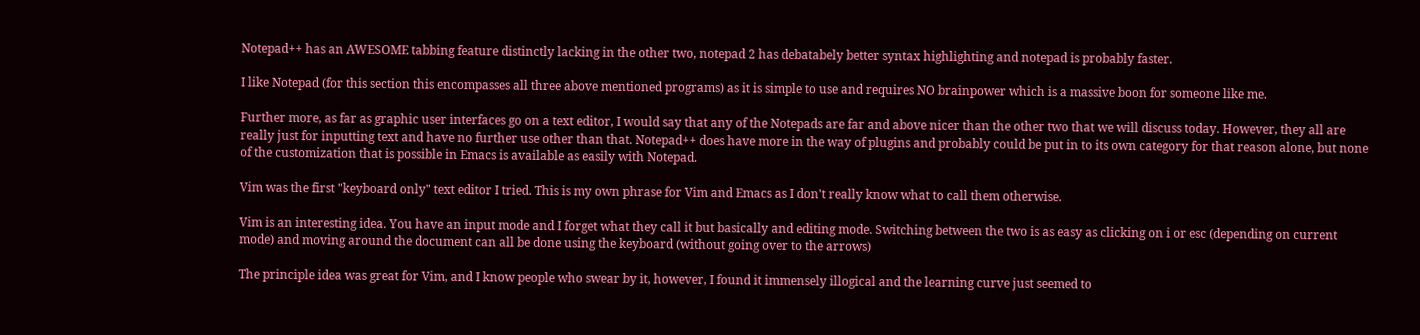Notepad++ has an AWESOME tabbing feature distinctly lacking in the other two, notepad 2 has debatabely better syntax highlighting and notepad is probably faster.

I like Notepad (for this section this encompasses all three above mentioned programs) as it is simple to use and requires NO brainpower which is a massive boon for someone like me.

Further more, as far as graphic user interfaces go on a text editor, I would say that any of the Notepads are far and above nicer than the other two that we will discuss today. However, they all are really just for inputting text and have no further use other than that. Notepad++ does have more in the way of plugins and probably could be put in to its own category for that reason alone, but none of the customization that is possible in Emacs is available as easily with Notepad.

Vim was the first "keyboard only" text editor I tried. This is my own phrase for Vim and Emacs as I don't really know what to call them otherwise.

Vim is an interesting idea. You have an input mode and I forget what they call it but basically and editing mode. Switching between the two is as easy as clicking on i or esc (depending on current mode) and moving around the document can all be done using the keyboard (without going over to the arrows)

The principle idea was great for Vim, and I know people who swear by it, however, I found it immensely illogical and the learning curve just seemed to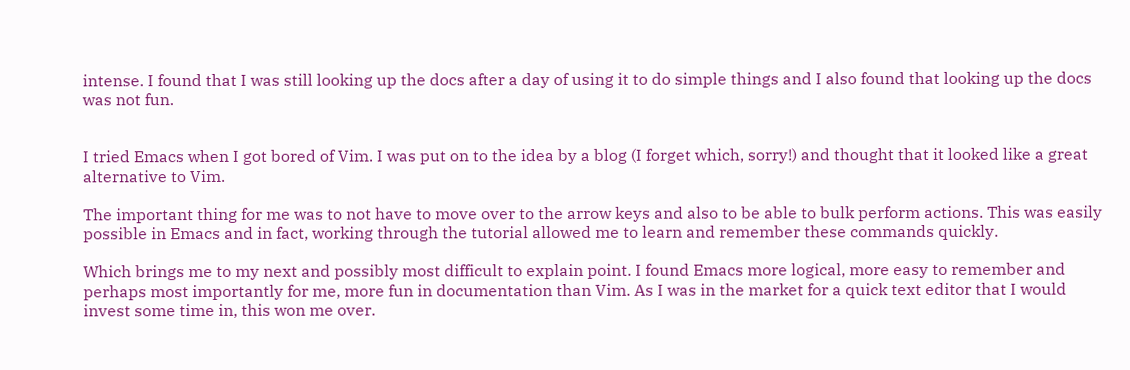intense. I found that I was still looking up the docs after a day of using it to do simple things and I also found that looking up the docs was not fun.


I tried Emacs when I got bored of Vim. I was put on to the idea by a blog (I forget which, sorry!) and thought that it looked like a great alternative to Vim.

The important thing for me was to not have to move over to the arrow keys and also to be able to bulk perform actions. This was easily possible in Emacs and in fact, working through the tutorial allowed me to learn and remember these commands quickly.

Which brings me to my next and possibly most difficult to explain point. I found Emacs more logical, more easy to remember and perhaps most importantly for me, more fun in documentation than Vim. As I was in the market for a quick text editor that I would invest some time in, this won me over.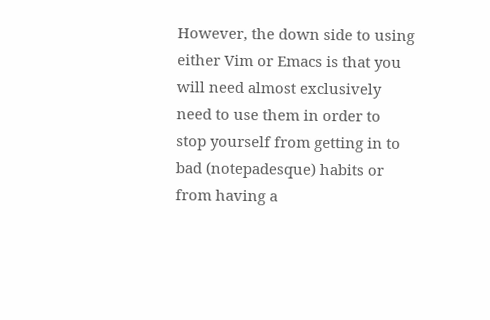However, the down side to using either Vim or Emacs is that you will need almost exclusively need to use them in order to stop yourself from getting in to bad (notepadesque) habits or from having a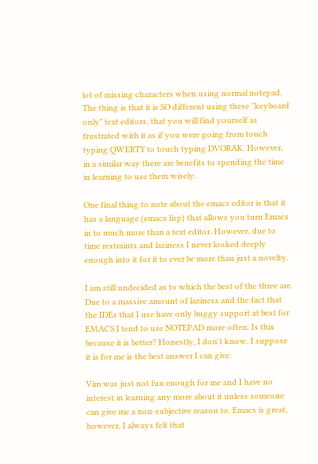lot of missing characters when using normal notepad. The thing is that it is SO different using these "keyboard only" text editors, that you will find yourself as frustrated with it as if you were going from touch typing QWERTY to touch typing DVORAK. However, in a similar way there are benefits to spending the time in learning to use them wisely.

One final thing to note about the emacs editor is that it has a language (emacs lisp) that allows you turn Emacs in to much more than a text editor. However, due to time restraints and laziness I never looked deeply enough into it for it to ever be more than just a novelty.

I am still undecided as to which the best of the three are. Due to a massive amount of laziness and the fact that the IDEs that I use have only buggy support at best for EMACS I tend to use NOTEPAD more often. Is this because it is better? Honestly, I don't know, I suppose it is for me is the best answer I can give.

Vim was just not fun enough for me and I have no interest in learning any more about it unless someone can give me a non-subjective reason to. Emacs is great, however, I always felt that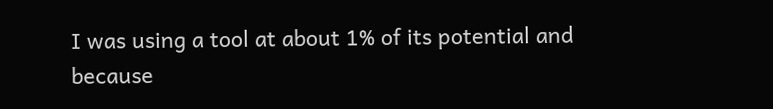I was using a tool at about 1% of its potential and because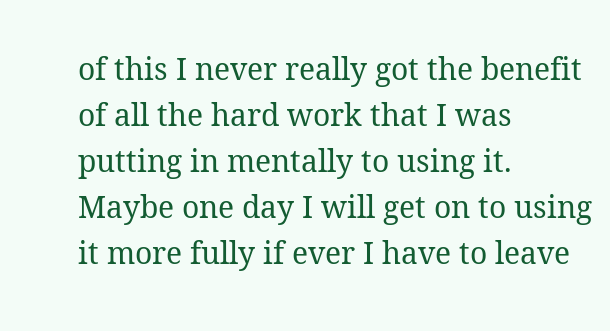of this I never really got the benefit of all the hard work that I was putting in mentally to using it. Maybe one day I will get on to using it more fully if ever I have to leave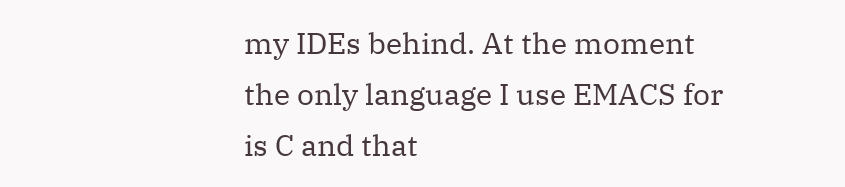my IDEs behind. At the moment the only language I use EMACS for is C and that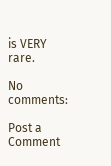is VERY rare.

No comments:

Post a Comment